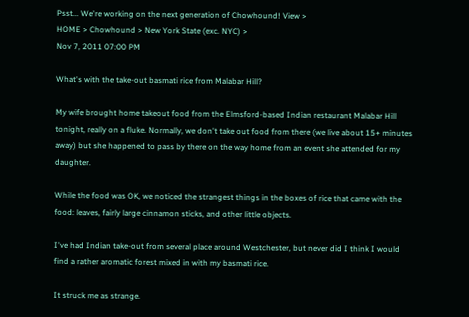Psst... We're working on the next generation of Chowhound! View >
HOME > Chowhound > New York State (exc. NYC) >
Nov 7, 2011 07:00 PM

What's with the take-out basmati rice from Malabar Hill?

My wife brought home takeout food from the Elmsford-based Indian restaurant Malabar Hill tonight, really on a fluke. Normally, we don't take out food from there (we live about 15+ minutes away) but she happened to pass by there on the way home from an event she attended for my daughter.

While the food was OK, we noticed the strangest things in the boxes of rice that came with the food: leaves, fairly large cinnamon sticks, and other little objects.

I've had Indian take-out from several place around Westchester, but never did I think I would find a rather aromatic forest mixed in with my basmati rice.

It struck me as strange.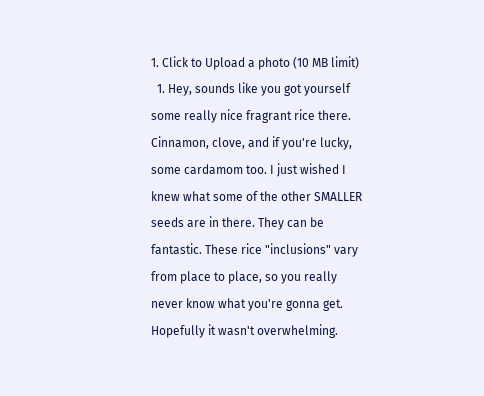1. Click to Upload a photo (10 MB limit)
  1. Hey, sounds like you got yourself some really nice fragrant rice there. Cinnamon, clove, and if you're lucky, some cardamom too. I just wished I knew what some of the other SMALLER seeds are in there. They can be fantastic. These rice "inclusions" vary from place to place, so you really never know what you're gonna get. Hopefully it wasn't overwhelming.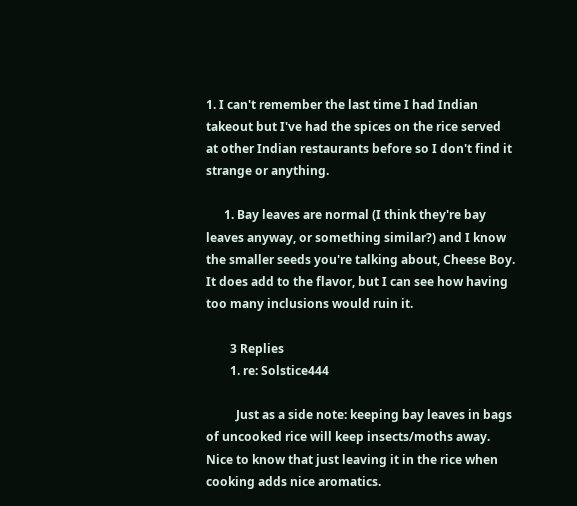1. I can't remember the last time I had Indian takeout but I've had the spices on the rice served at other Indian restaurants before so I don't find it strange or anything.

      1. Bay leaves are normal (I think they're bay leaves anyway, or something similar?) and I know the smaller seeds you're talking about, Cheese Boy. It does add to the flavor, but I can see how having too many inclusions would ruin it.

        3 Replies
        1. re: Solstice444

          Just as a side note: keeping bay leaves in bags of uncooked rice will keep insects/moths away. Nice to know that just leaving it in the rice when cooking adds nice aromatics.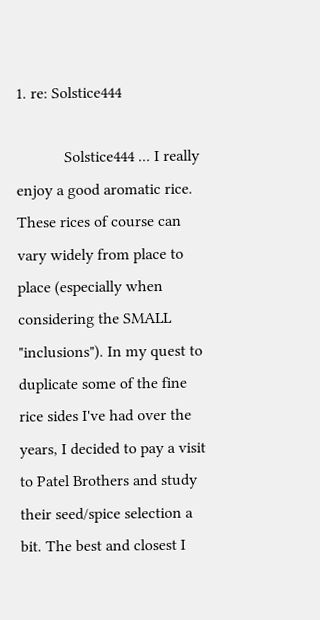1. re: Solstice444

            Solstice444 ... I really enjoy a good aromatic rice. These rices of course can vary widely from place to place (especially when considering the SMALL "inclusions"). In my quest to duplicate some of the fine rice sides I've had over the years, I decided to pay a visit to Patel Brothers and study their seed/spice selection a bit. The best and closest I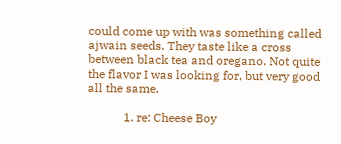could come up with was something called ajwain seeds. They taste like a cross between black tea and oregano. Not quite the flavor I was looking for, but very good all the same.

            1. re: Cheese Boy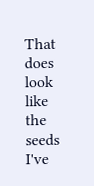That does look like the seeds I've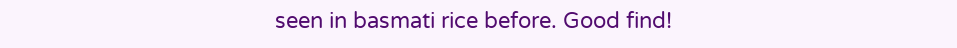seen in basmati rice before. Good find!